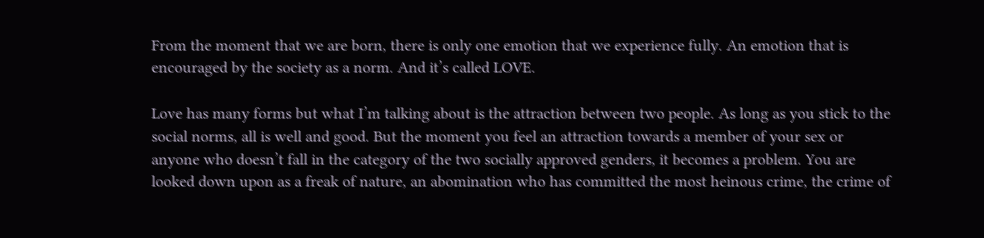From the moment that we are born, there is only one emotion that we experience fully. An emotion that is  encouraged by the society as a norm. And it’s called LOVE.

Love has many forms but what I’m talking about is the attraction between two people. As long as you stick to the social norms, all is well and good. But the moment you feel an attraction towards a member of your sex or anyone who doesn’t fall in the category of the two socially approved genders, it becomes a problem. You are looked down upon as a freak of nature, an abomination who has committed the most heinous crime, the crime of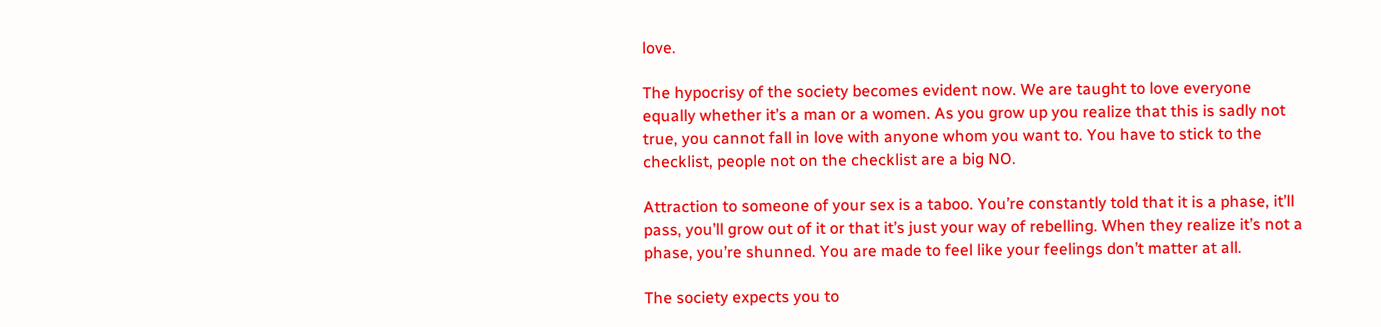love.

The hypocrisy of the society becomes evident now. We are taught to love everyone equally whether it’s a man or a women. As you grow up you realize that this is sadly not true, you cannot fall in love with anyone whom you want to. You have to stick to the checklist, people not on the checklist are a big NO.

Attraction to someone of your sex is a taboo. You’re constantly told that it is a phase, it’ll pass, you’ll grow out of it or that it’s just your way of rebelling. When they realize it’s not a phase, you’re shunned. You are made to feel like your feelings don’t matter at all.

The society expects you to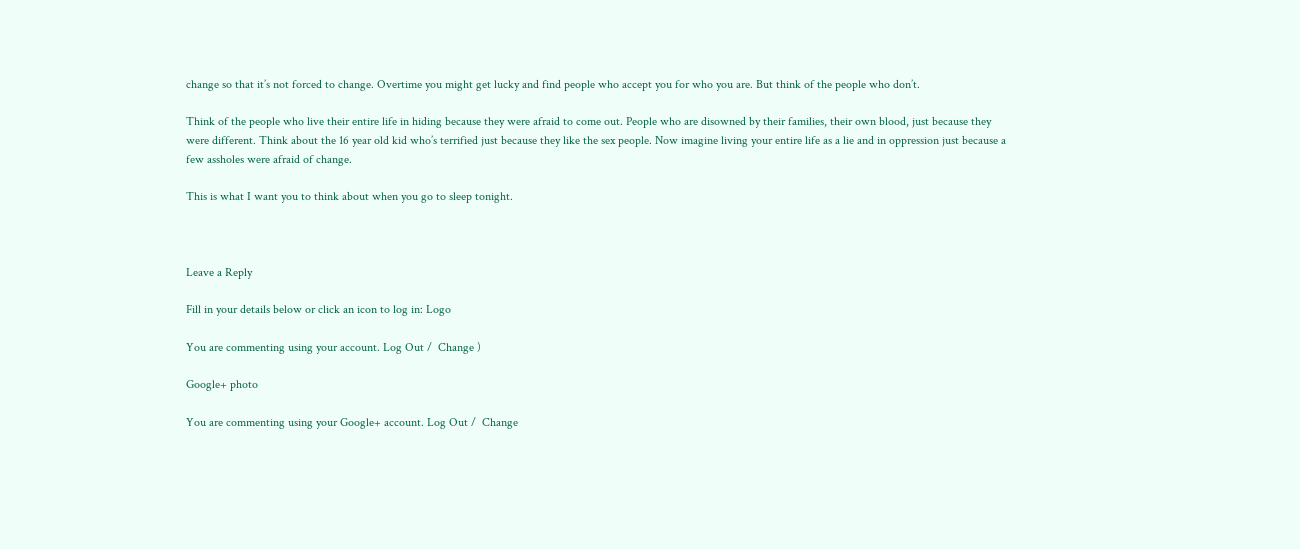change so that it’s not forced to change. Overtime you might get lucky and find people who accept you for who you are. But think of the people who don’t.

Think of the people who live their entire life in hiding because they were afraid to come out. People who are disowned by their families, their own blood, just because they were different. Think about the 16 year old kid who’s terrified just because they like the sex people. Now imagine living your entire life as a lie and in oppression just because a few assholes were afraid of change.

This is what I want you to think about when you go to sleep tonight.



Leave a Reply

Fill in your details below or click an icon to log in: Logo

You are commenting using your account. Log Out /  Change )

Google+ photo

You are commenting using your Google+ account. Log Out /  Change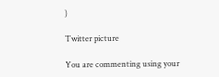)

Twitter picture

You are commenting using your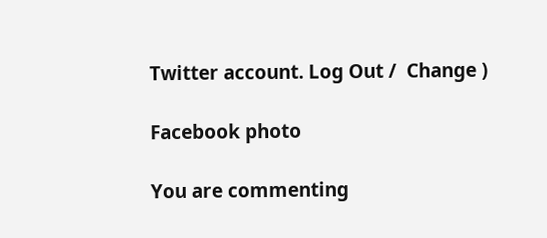Twitter account. Log Out /  Change )

Facebook photo

You are commenting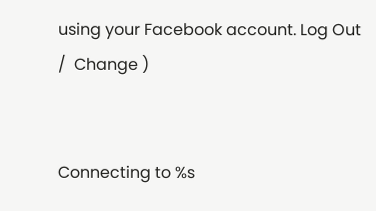using your Facebook account. Log Out /  Change )


Connecting to %s